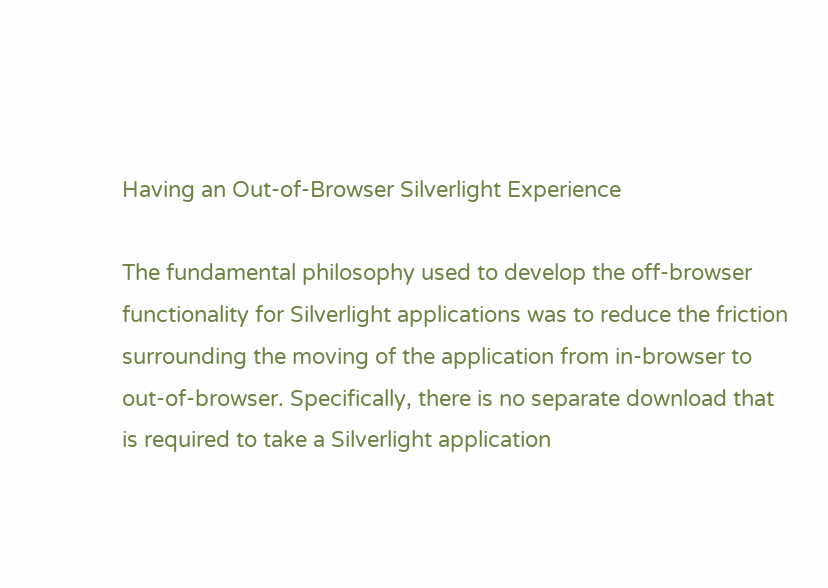Having an Out-of-Browser Silverlight Experience

The fundamental philosophy used to develop the off-browser functionality for Silverlight applications was to reduce the friction surrounding the moving of the application from in-browser to out-of-browser. Specifically, there is no separate download that is required to take a Silverlight application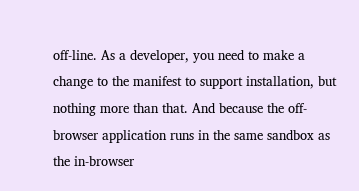off-line. As a developer, you need to make a change to the manifest to support installation, but nothing more than that. And because the off-browser application runs in the same sandbox as the in-browser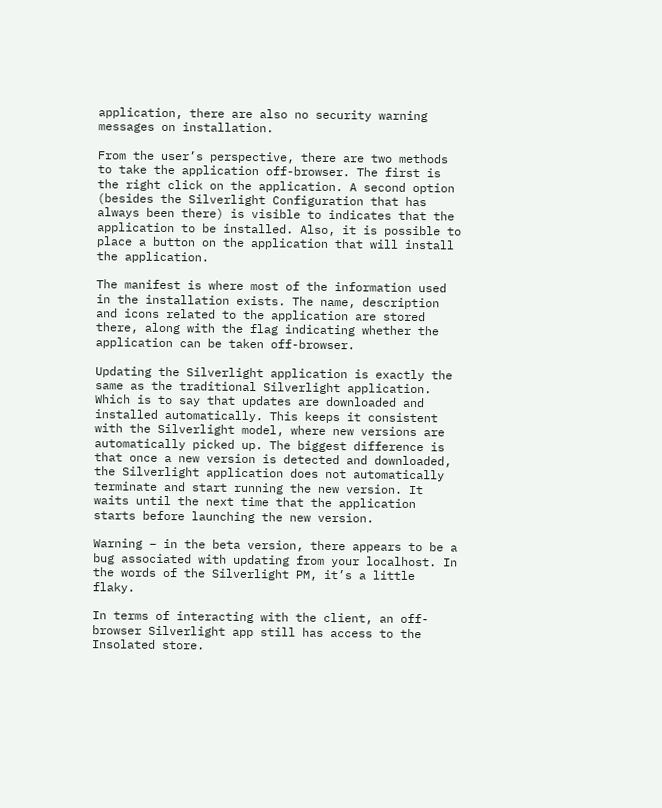application, there are also no security warning messages on installation.

From the user’s perspective, there are two methods to take the application off-browser. The first is the right click on the application. A second option (besides the Silverlight Configuration that has always been there) is visible to indicates that the application to be installed. Also, it is possible to place a button on the application that will install the application.

The manifest is where most of the information used in the installation exists. The name, description and icons related to the application are stored there, along with the flag indicating whether the application can be taken off-browser.

Updating the Silverlight application is exactly the same as the traditional Silverlight application. Which is to say that updates are downloaded and installed automatically. This keeps it consistent with the Silverlight model, where new versions are automatically picked up. The biggest difference is that once a new version is detected and downloaded, the Silverlight application does not automatically terminate and start running the new version. It waits until the next time that the application starts before launching the new version.

Warning – in the beta version, there appears to be a bug associated with updating from your localhost. In the words of the Silverlight PM, it’s a little flaky.

In terms of interacting with the client, an off-browser Silverlight app still has access to the Insolated store.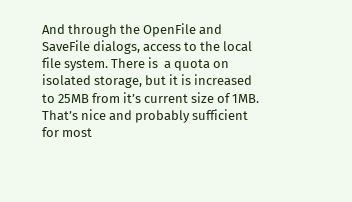And through the OpenFile and SaveFile dialogs, access to the local file system. There is  a quota on isolated storage, but it is increased to 25MB from it’s current size of 1MB. That’s nice and probably sufficient for most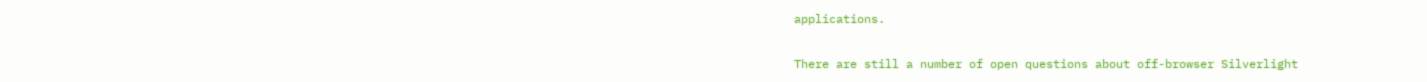applications.

There are still a number of open questions about off-browser Silverlight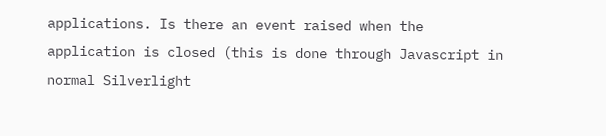applications. Is there an event raised when the application is closed (this is done through Javascript in normal Silverlight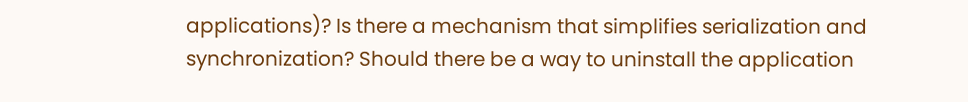applications)? Is there a mechanism that simplifies serialization and synchronization? Should there be a way to uninstall the application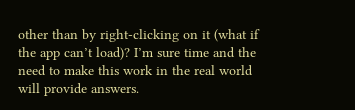other than by right-clicking on it (what if the app can’t load)? I’m sure time and the need to make this work in the real world will provide answers.